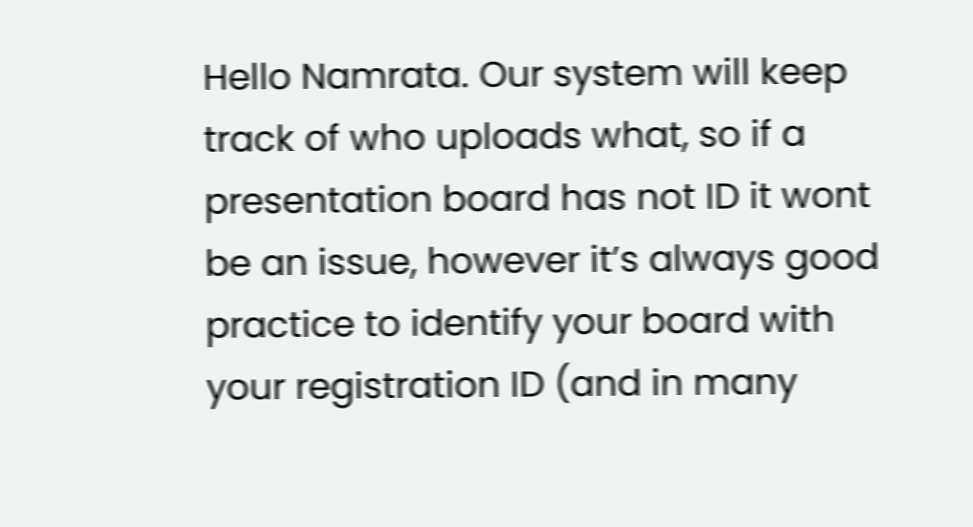Hello Namrata. Our system will keep track of who uploads what, so if a presentation board has not ID it wont be an issue, however it’s always good practice to identify your board with your registration ID (and in many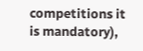competitions it is mandatory),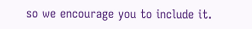so we encourage you to include it.